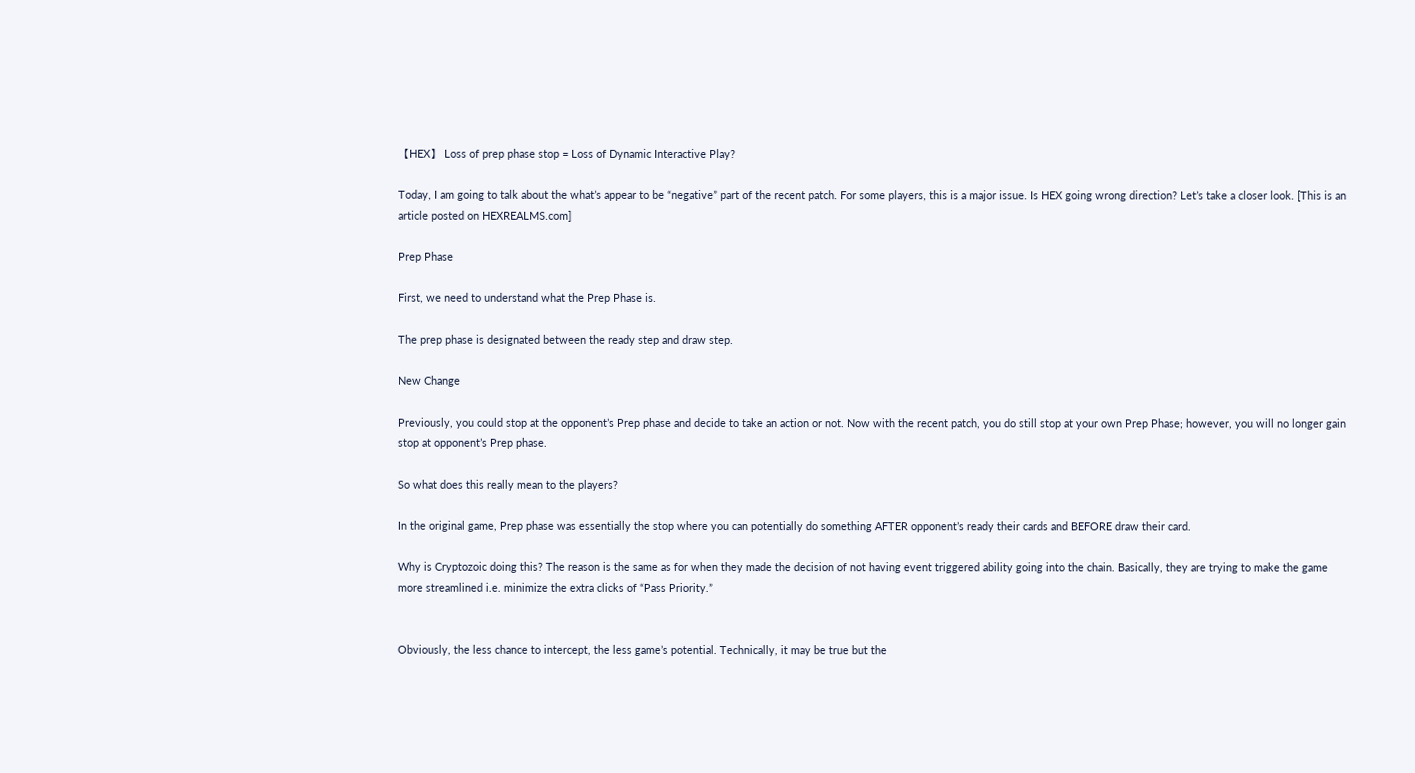【HEX】 Loss of prep phase stop = Loss of Dynamic Interactive Play?

Today, I am going to talk about the what’s appear to be “negative” part of the recent patch. For some players, this is a major issue. Is HEX going wrong direction? Let’s take a closer look. [This is an article posted on HEXREALMS.com]

Prep Phase

First, we need to understand what the Prep Phase is.

The prep phase is designated between the ready step and draw step.

New Change

Previously, you could stop at the opponent’s Prep phase and decide to take an action or not. Now with the recent patch, you do still stop at your own Prep Phase; however, you will no longer gain stop at opponent’s Prep phase.

So what does this really mean to the players?

In the original game, Prep phase was essentially the stop where you can potentially do something AFTER opponent’s ready their cards and BEFORE draw their card.

Why is Cryptozoic doing this? The reason is the same as for when they made the decision of not having event triggered ability going into the chain. Basically, they are trying to make the game more streamlined i.e. minimize the extra clicks of “Pass Priority.”


Obviously, the less chance to intercept, the less game’s potential. Technically, it may be true but the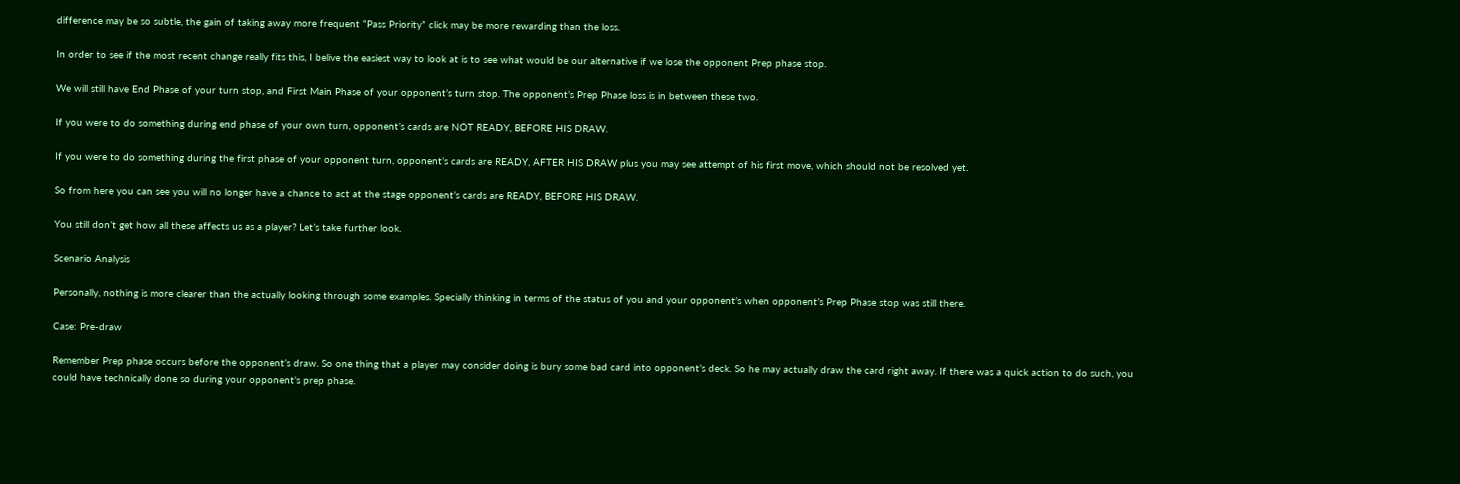difference may be so subtle, the gain of taking away more frequent “Pass Priority” click may be more rewarding than the loss.

In order to see if the most recent change really fits this, I belive the easiest way to look at is to see what would be our alternative if we lose the opponent Prep phase stop.

We will still have End Phase of your turn stop, and First Main Phase of your opponent’s turn stop. The opponent’s Prep Phase loss is in between these two.

If you were to do something during end phase of your own turn, opponent’s cards are NOT READY, BEFORE HIS DRAW.

If you were to do something during the first phase of your opponent turn, opponent’s cards are READY, AFTER HIS DRAW plus you may see attempt of his first move, which should not be resolved yet.

So from here you can see you will no longer have a chance to act at the stage opponent’s cards are READY, BEFORE HIS DRAW.

You still don’t get how all these affects us as a player? Let’s take further look.

Scenario Analysis

Personally, nothing is more clearer than the actually looking through some examples. Specially thinking in terms of the status of you and your opponent’s when opponent’s Prep Phase stop was still there.

Case: Pre-draw

Remember Prep phase occurs before the opponent’s draw. So one thing that a player may consider doing is bury some bad card into opponent’s deck. So he may actually draw the card right away. If there was a quick action to do such, you could have technically done so during your opponent’s prep phase.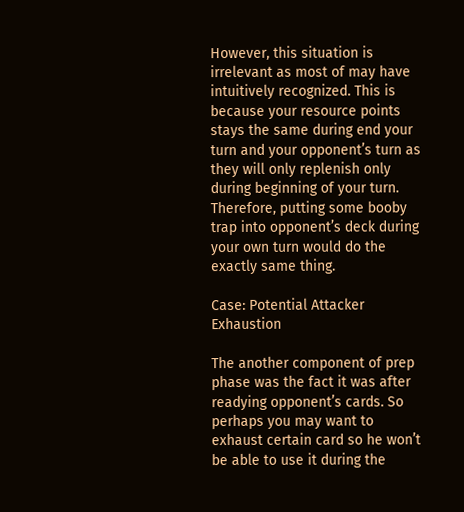However, this situation is irrelevant as most of may have intuitively recognized. This is because your resource points stays the same during end your turn and your opponent’s turn as they will only replenish only during beginning of your turn. Therefore, putting some booby trap into opponent’s deck during your own turn would do the exactly same thing.

Case: Potential Attacker Exhaustion

The another component of prep phase was the fact it was after readying opponent’s cards. So perhaps you may want to exhaust certain card so he won’t be able to use it during the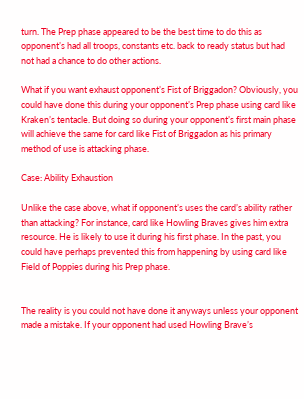turn. The Prep phase appeared to be the best time to do this as opponent’s had all troops, constants etc. back to ready status but had not had a chance to do other actions.

What if you want exhaust opponent’s Fist of Briggadon? Obviously, you could have done this during your opponent’s Prep phase using card like Kraken’s tentacle. But doing so during your opponent’s first main phase will achieve the same for card like Fist of Briggadon as his primary method of use is attacking phase.

Case: Ability Exhaustion

Unlike the case above, what if opponent’s uses the card’s ability rather than attacking? For instance, card like Howling Braves gives him extra resource. He is likely to use it during his first phase. In the past, you could have perhaps prevented this from happening by using card like Field of Poppies during his Prep phase.


The reality is you could not have done it anyways unless your opponent made a mistake. If your opponent had used Howling Brave’s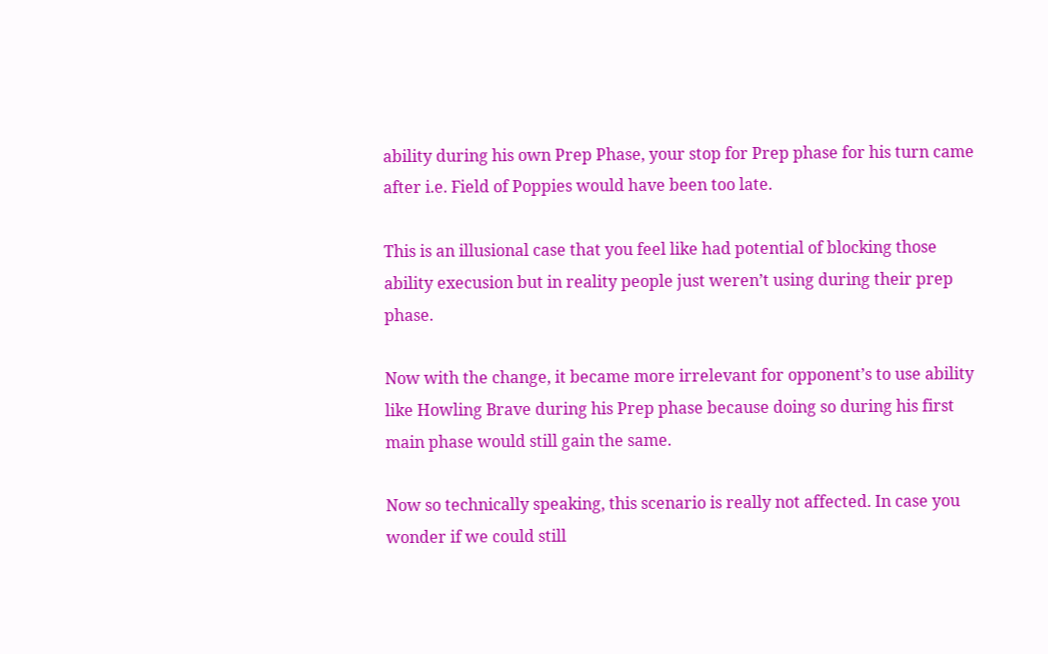ability during his own Prep Phase, your stop for Prep phase for his turn came after i.e. Field of Poppies would have been too late.

This is an illusional case that you feel like had potential of blocking those ability execusion but in reality people just weren’t using during their prep phase.

Now with the change, it became more irrelevant for opponent’s to use ability like Howling Brave during his Prep phase because doing so during his first main phase would still gain the same.

Now so technically speaking, this scenario is really not affected. In case you wonder if we could still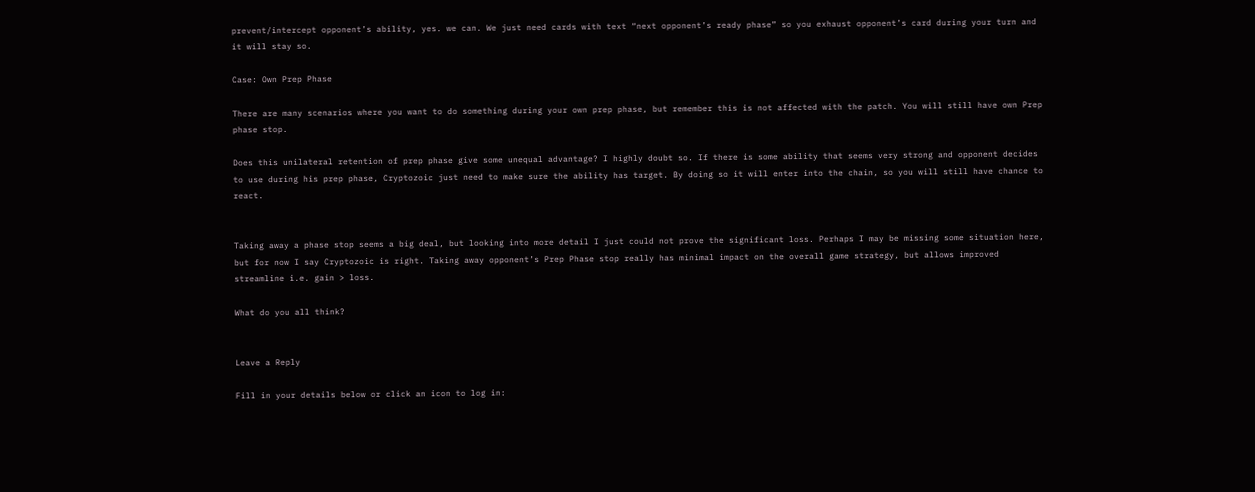prevent/intercept opponent’s ability, yes. we can. We just need cards with text “next opponent’s ready phase” so you exhaust opponent’s card during your turn and it will stay so.

Case: Own Prep Phase

There are many scenarios where you want to do something during your own prep phase, but remember this is not affected with the patch. You will still have own Prep phase stop.

Does this unilateral retention of prep phase give some unequal advantage? I highly doubt so. If there is some ability that seems very strong and opponent decides to use during his prep phase, Cryptozoic just need to make sure the ability has target. By doing so it will enter into the chain, so you will still have chance to react.


Taking away a phase stop seems a big deal, but looking into more detail I just could not prove the significant loss. Perhaps I may be missing some situation here, but for now I say Cryptozoic is right. Taking away opponent’s Prep Phase stop really has minimal impact on the overall game strategy, but allows improved streamline i.e. gain > loss.

What do you all think?


Leave a Reply

Fill in your details below or click an icon to log in: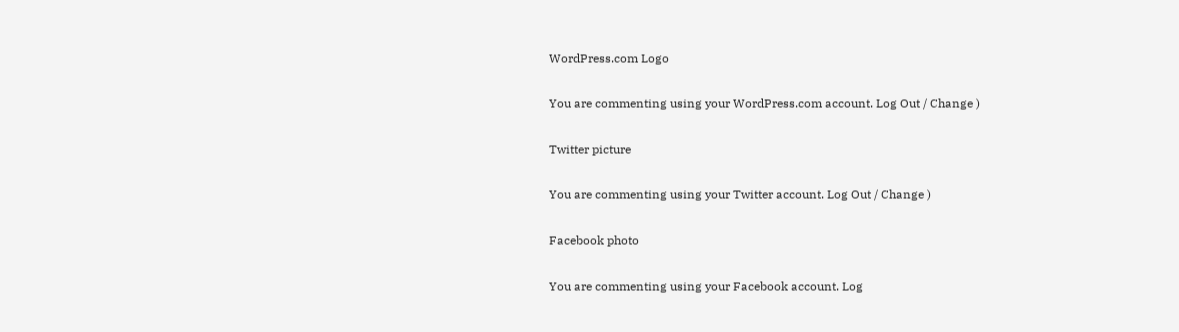WordPress.com Logo

You are commenting using your WordPress.com account. Log Out / Change )

Twitter picture

You are commenting using your Twitter account. Log Out / Change )

Facebook photo

You are commenting using your Facebook account. Log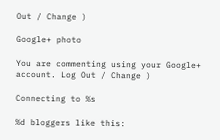Out / Change )

Google+ photo

You are commenting using your Google+ account. Log Out / Change )

Connecting to %s

%d bloggers like this: